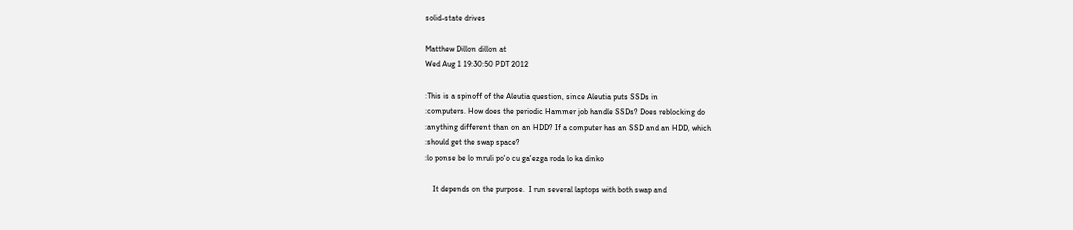solid-state drives

Matthew Dillon dillon at
Wed Aug 1 19:30:50 PDT 2012

:This is a spinoff of the Aleutia question, since Aleutia puts SSDs in
:computers. How does the periodic Hammer job handle SSDs? Does reblocking do
:anything different than on an HDD? If a computer has an SSD and an HDD, which
:should get the swap space?
:lo ponse be lo mruli po'o cu ga'ezga roda lo ka dinko

    It depends on the purpose.  I run several laptops with both swap and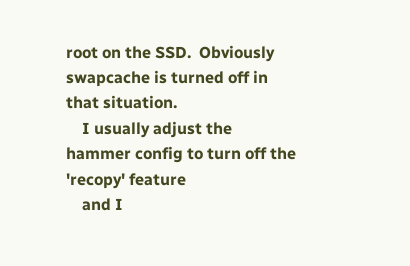root on the SSD.  Obviously swapcache is turned off in that situation.
    I usually adjust the hammer config to turn off the 'recopy' feature
    and I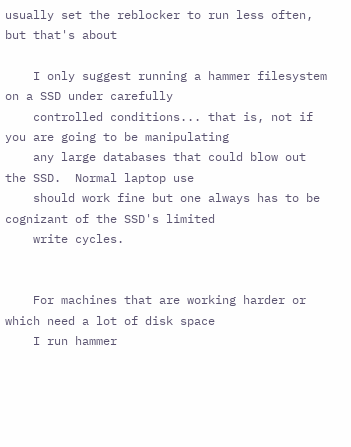usually set the reblocker to run less often, but that's about

    I only suggest running a hammer filesystem on a SSD under carefully
    controlled conditions... that is, not if you are going to be manipulating
    any large databases that could blow out the SSD.  Normal laptop use
    should work fine but one always has to be cognizant of the SSD's limited
    write cycles.


    For machines that are working harder or which need a lot of disk space
    I run hammer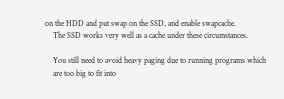on the HDD and put swap on the SSD, and enable swapcache.
    The SSD works very well as a cache under these circumstances.

    You still need to avoid heavy paging due to running programs which
    are too big to fit into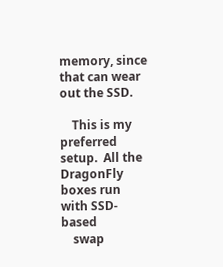memory, since that can wear out the SSD.

    This is my preferred setup.  All the DragonFly boxes run with SSD-based
    swap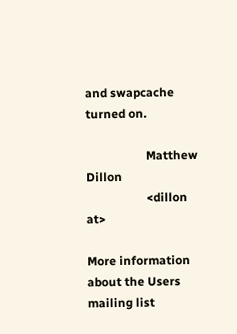and swapcache turned on.

                    Matthew Dillon
                    <dillon at>

More information about the Users mailing list